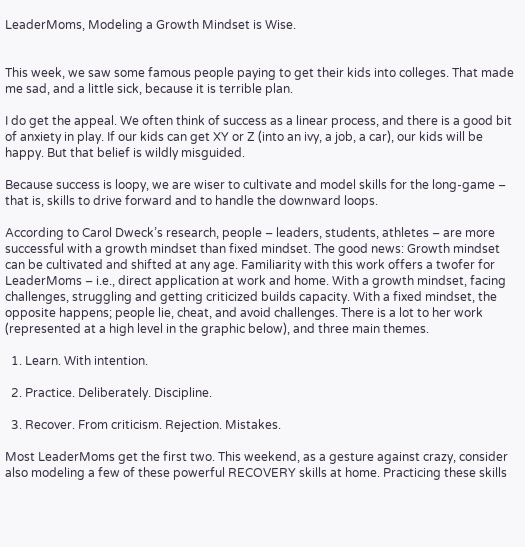LeaderMoms, Modeling a Growth Mindset is Wise.


This week, we saw some famous people paying to get their kids into colleges. That made me sad, and a little sick, because it is terrible plan.

I do get the appeal. We often think of success as a linear process, and there is a good bit of anxiety in play. If our kids can get XY or Z (into an ivy, a job, a car), our kids will be happy. But that belief is wildly misguided.

Because success is loopy, we are wiser to cultivate and model skills for the long-game – that is, skills to drive forward and to handle the downward loops.

According to Carol Dweck’s research, people – leaders, students, athletes – are more successful with a growth mindset than fixed mindset. The good news: Growth mindset can be cultivated and shifted at any age. Familiarity with this work offers a twofer for LeaderMoms – i.e., direct application at work and home. With a growth mindset, facing challenges, struggling and getting criticized builds capacity. With a fixed mindset, the opposite happens; people lie, cheat, and avoid challenges. There is a lot to her work (represented at a high level in the graphic below), and three main themes.

  1. Learn. With intention.

  2. Practice. Deliberately. Discipline.

  3. Recover. From criticism. Rejection. Mistakes.

Most LeaderMoms get the first two. This weekend, as a gesture against crazy, consider also modeling a few of these powerful RECOVERY skills at home. Practicing these skills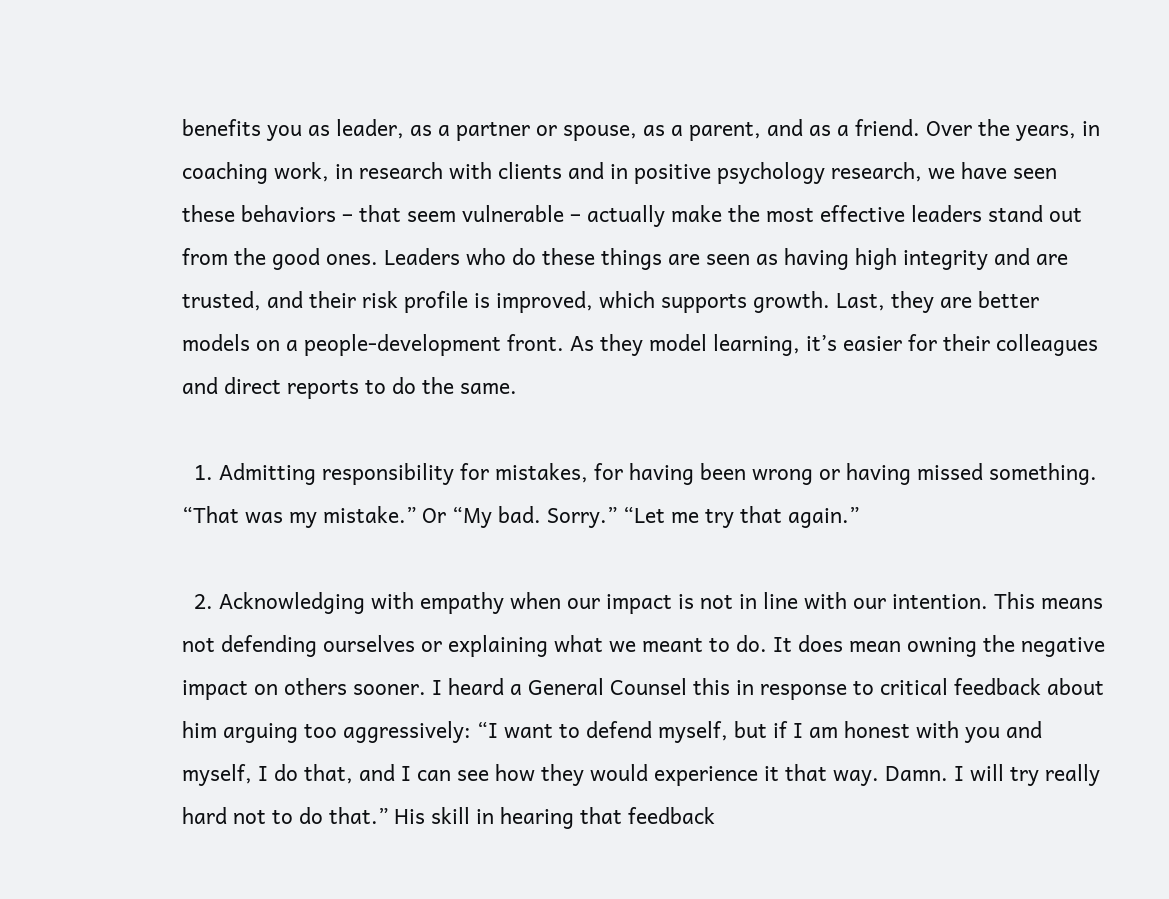benefits you as leader, as a partner or spouse, as a parent, and as a friend. Over the years, in coaching work, in research with clients and in positive psychology research, we have seen these behaviors – that seem vulnerable – actually make the most effective leaders stand out from the good ones. Leaders who do these things are seen as having high integrity and are trusted, and their risk profile is improved, which supports growth. Last, they are better models on a people-development front. As they model learning, it’s easier for their colleagues and direct reports to do the same.

  1. Admitting responsibility for mistakes, for having been wrong or having missed something. “That was my mistake.” Or “My bad. Sorry.” “Let me try that again.”

  2. Acknowledging with empathy when our impact is not in line with our intention. This means not defending ourselves or explaining what we meant to do. It does mean owning the negative impact on others sooner. I heard a General Counsel this in response to critical feedback about him arguing too aggressively: “I want to defend myself, but if I am honest with you and myself, I do that, and I can see how they would experience it that way. Damn. I will try really hard not to do that.” His skill in hearing that feedback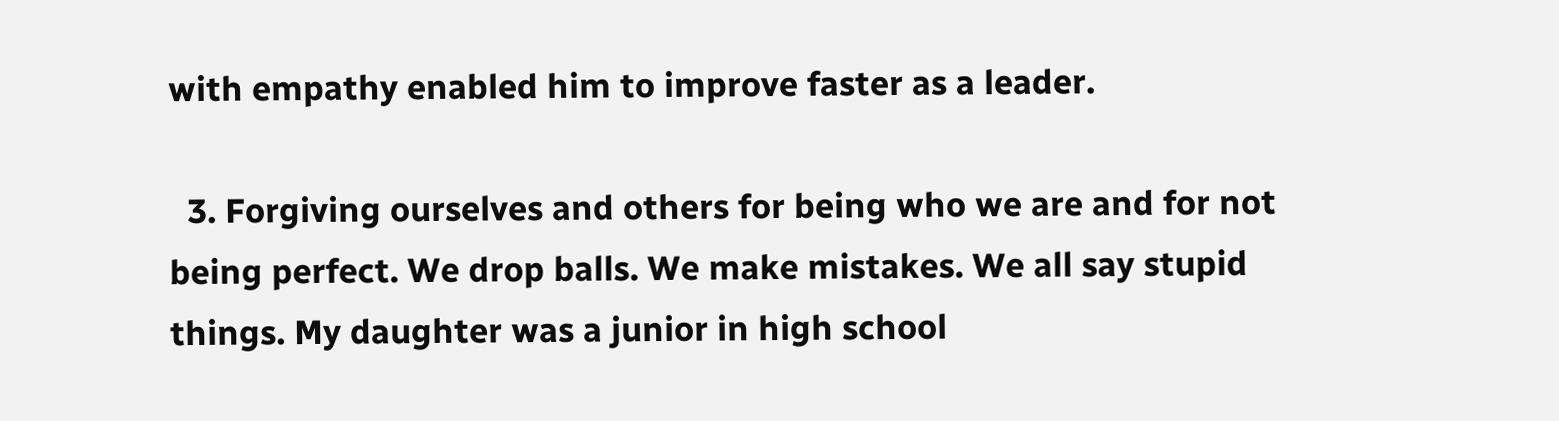with empathy enabled him to improve faster as a leader.

  3. Forgiving ourselves and others for being who we are and for not being perfect. We drop balls. We make mistakes. We all say stupid things. My daughter was a junior in high school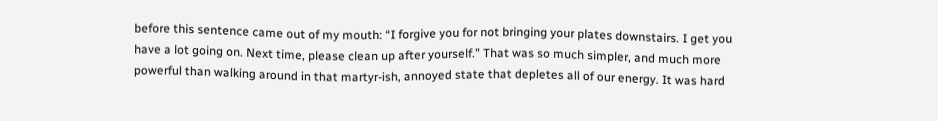before this sentence came out of my mouth: “I forgive you for not bringing your plates downstairs. I get you have a lot going on. Next time, please clean up after yourself.” That was so much simpler, and much more powerful than walking around in that martyr-ish, annoyed state that depletes all of our energy. It was hard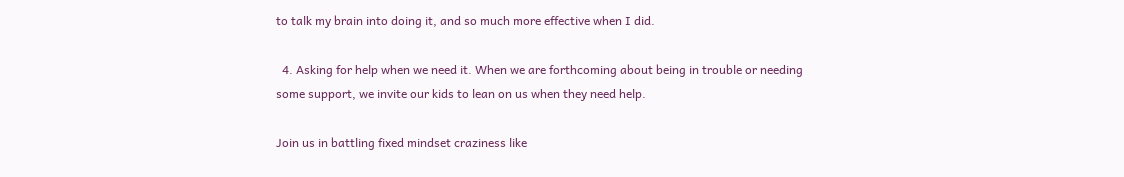to talk my brain into doing it, and so much more effective when I did.

  4. Asking for help when we need it. When we are forthcoming about being in trouble or needing some support, we invite our kids to lean on us when they need help.

Join us in battling fixed mindset craziness like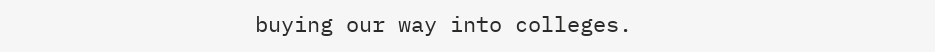buying our way into colleges.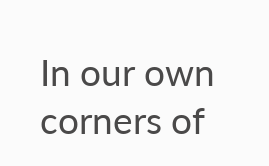In our own corners of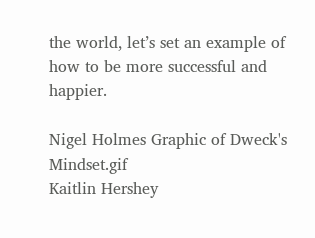the world, let’s set an example of how to be more successful and happier.

Nigel Holmes Graphic of Dweck's Mindset.gif
Kaitlin Hershey